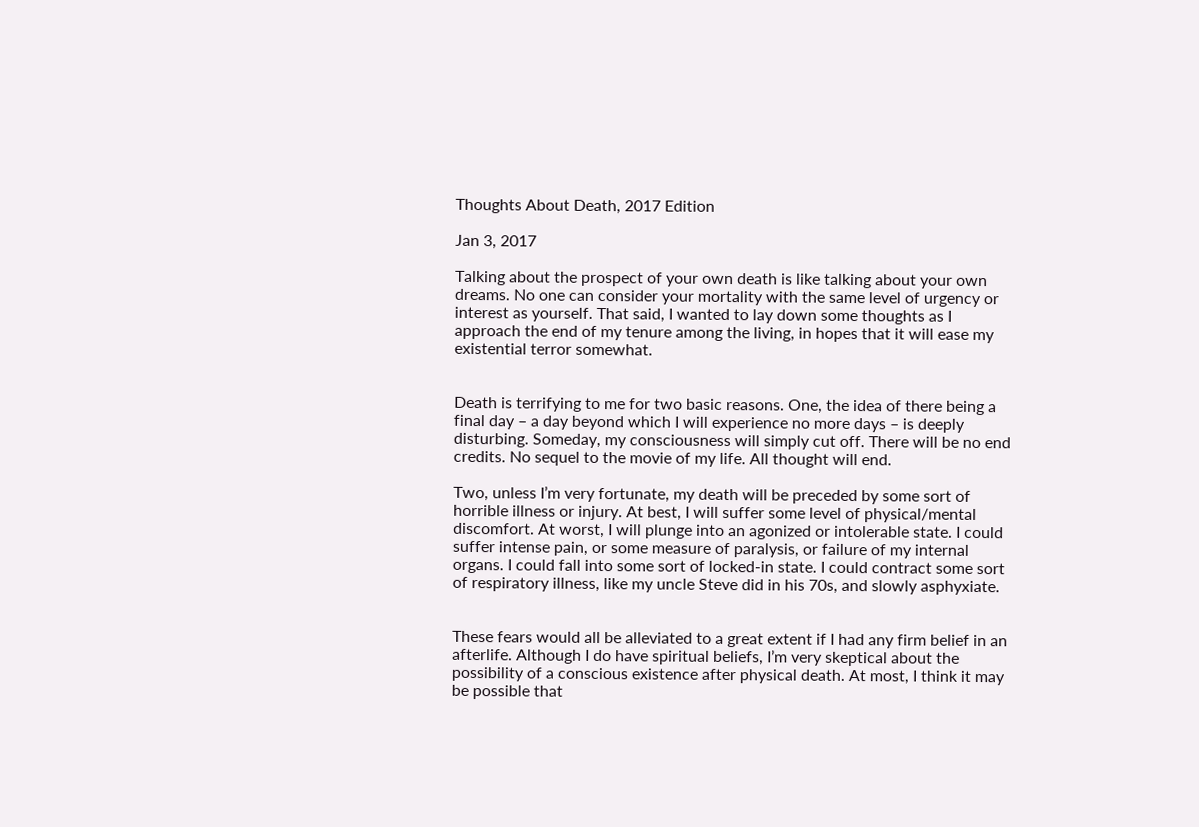Thoughts About Death, 2017 Edition

Jan 3, 2017

Talking about the prospect of your own death is like talking about your own dreams. No one can consider your mortality with the same level of urgency or interest as yourself. That said, I wanted to lay down some thoughts as I approach the end of my tenure among the living, in hopes that it will ease my existential terror somewhat.


Death is terrifying to me for two basic reasons. One, the idea of there being a final day – a day beyond which I will experience no more days – is deeply disturbing. Someday, my consciousness will simply cut off. There will be no end credits. No sequel to the movie of my life. All thought will end.

Two, unless I’m very fortunate, my death will be preceded by some sort of horrible illness or injury. At best, I will suffer some level of physical/mental discomfort. At worst, I will plunge into an agonized or intolerable state. I could suffer intense pain, or some measure of paralysis, or failure of my internal organs. I could fall into some sort of locked-in state. I could contract some sort of respiratory illness, like my uncle Steve did in his 70s, and slowly asphyxiate.


These fears would all be alleviated to a great extent if I had any firm belief in an afterlife. Although I do have spiritual beliefs, I’m very skeptical about the possibility of a conscious existence after physical death. At most, I think it may be possible that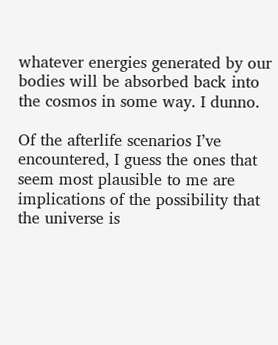whatever energies generated by our bodies will be absorbed back into the cosmos in some way. I dunno.

Of the afterlife scenarios I’ve encountered, I guess the ones that seem most plausible to me are implications of the possibility that the universe is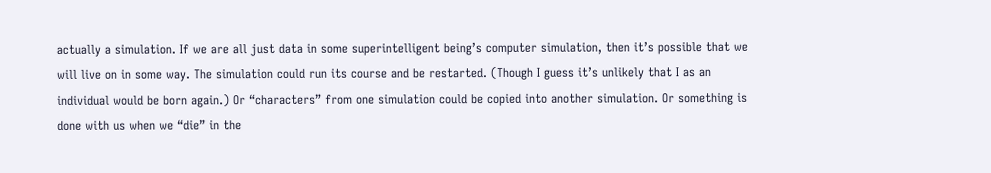actually a simulation. If we are all just data in some superintelligent being’s computer simulation, then it’s possible that we will live on in some way. The simulation could run its course and be restarted. (Though I guess it’s unlikely that I as an individual would be born again.) Or “characters” from one simulation could be copied into another simulation. Or something is done with us when we “die” in the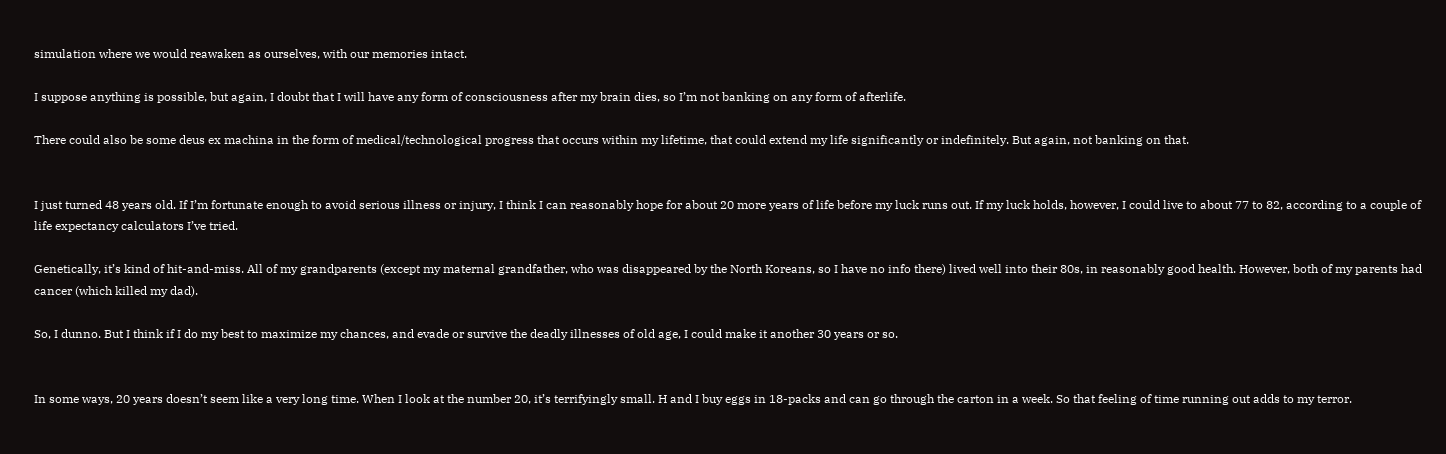simulation where we would reawaken as ourselves, with our memories intact.

I suppose anything is possible, but again, I doubt that I will have any form of consciousness after my brain dies, so I’m not banking on any form of afterlife.

There could also be some deus ex machina in the form of medical/technological progress that occurs within my lifetime, that could extend my life significantly or indefinitely. But again, not banking on that.


I just turned 48 years old. If I’m fortunate enough to avoid serious illness or injury, I think I can reasonably hope for about 20 more years of life before my luck runs out. If my luck holds, however, I could live to about 77 to 82, according to a couple of life expectancy calculators I’ve tried.

Genetically, it’s kind of hit-and-miss. All of my grandparents (except my maternal grandfather, who was disappeared by the North Koreans, so I have no info there) lived well into their 80s, in reasonably good health. However, both of my parents had cancer (which killed my dad).

So, I dunno. But I think if I do my best to maximize my chances, and evade or survive the deadly illnesses of old age, I could make it another 30 years or so.


In some ways, 20 years doesn’t seem like a very long time. When I look at the number 20, it’s terrifyingly small. H and I buy eggs in 18-packs and can go through the carton in a week. So that feeling of time running out adds to my terror.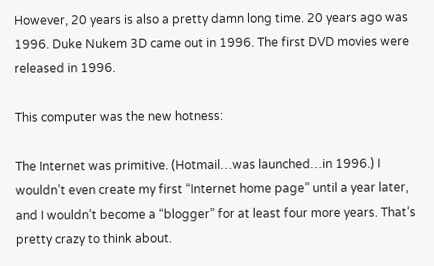However, 20 years is also a pretty damn long time. 20 years ago was 1996. Duke Nukem 3D came out in 1996. The first DVD movies were released in 1996.

This computer was the new hotness:

The Internet was primitive. (Hotmail…was launched…in 1996.) I wouldn’t even create my first “Internet home page” until a year later, and I wouldn’t become a “blogger” for at least four more years. That’s pretty crazy to think about.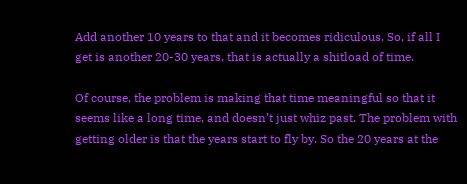Add another 10 years to that and it becomes ridiculous. So, if all I get is another 20-30 years, that is actually a shitload of time.

Of course, the problem is making that time meaningful so that it seems like a long time, and doesn’t just whiz past. The problem with getting older is that the years start to fly by. So the 20 years at the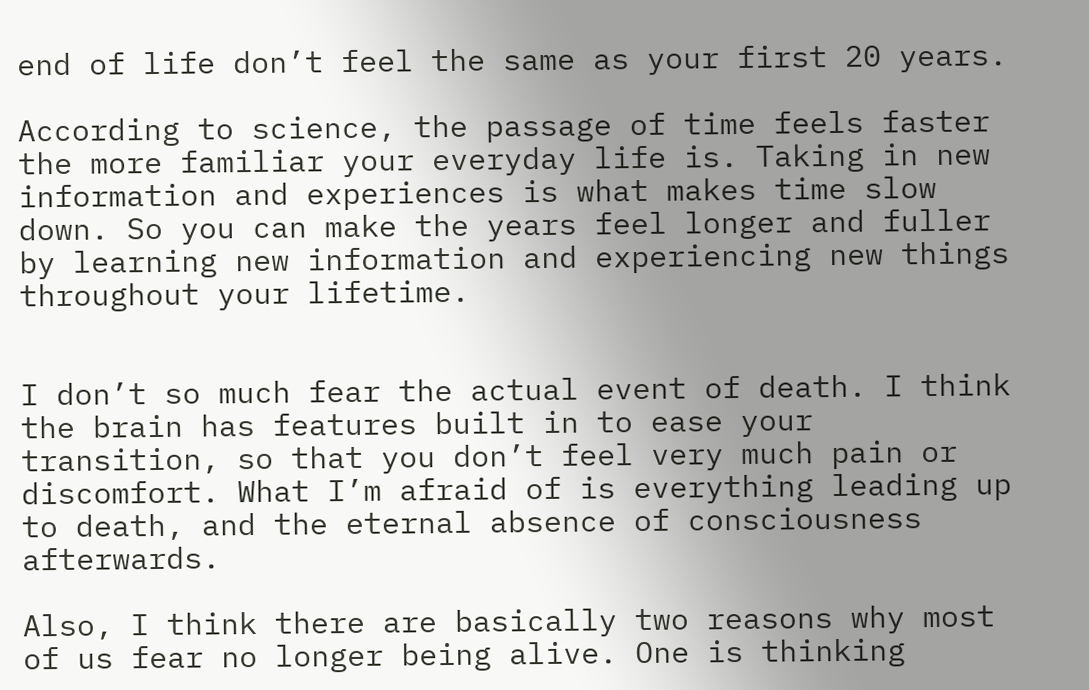end of life don’t feel the same as your first 20 years.

According to science, the passage of time feels faster the more familiar your everyday life is. Taking in new information and experiences is what makes time slow down. So you can make the years feel longer and fuller by learning new information and experiencing new things throughout your lifetime.


I don’t so much fear the actual event of death. I think the brain has features built in to ease your transition, so that you don’t feel very much pain or discomfort. What I’m afraid of is everything leading up to death, and the eternal absence of consciousness afterwards.

Also, I think there are basically two reasons why most of us fear no longer being alive. One is thinking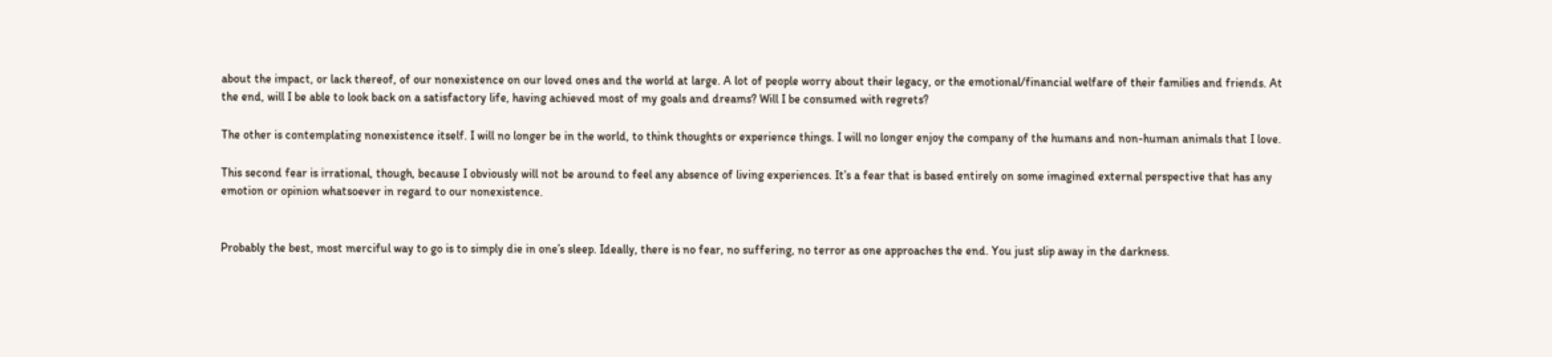about the impact, or lack thereof, of our nonexistence on our loved ones and the world at large. A lot of people worry about their legacy, or the emotional/financial welfare of their families and friends. At the end, will I be able to look back on a satisfactory life, having achieved most of my goals and dreams? Will I be consumed with regrets?

The other is contemplating nonexistence itself. I will no longer be in the world, to think thoughts or experience things. I will no longer enjoy the company of the humans and non-human animals that I love.

This second fear is irrational, though, because I obviously will not be around to feel any absence of living experiences. It’s a fear that is based entirely on some imagined external perspective that has any emotion or opinion whatsoever in regard to our nonexistence.


Probably the best, most merciful way to go is to simply die in one’s sleep. Ideally, there is no fear, no suffering, no terror as one approaches the end. You just slip away in the darkness.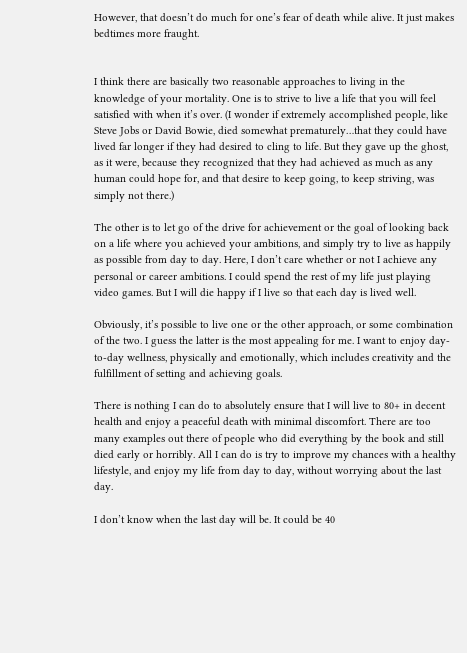However, that doesn’t do much for one’s fear of death while alive. It just makes bedtimes more fraught.


I think there are basically two reasonable approaches to living in the knowledge of your mortality. One is to strive to live a life that you will feel satisfied with when it’s over. (I wonder if extremely accomplished people, like Steve Jobs or David Bowie, died somewhat prematurely…that they could have lived far longer if they had desired to cling to life. But they gave up the ghost, as it were, because they recognized that they had achieved as much as any human could hope for, and that desire to keep going, to keep striving, was simply not there.)

The other is to let go of the drive for achievement or the goal of looking back on a life where you achieved your ambitions, and simply try to live as happily as possible from day to day. Here, I don’t care whether or not I achieve any personal or career ambitions. I could spend the rest of my life just playing video games. But I will die happy if I live so that each day is lived well.

Obviously, it’s possible to live one or the other approach, or some combination of the two. I guess the latter is the most appealing for me. I want to enjoy day-to-day wellness, physically and emotionally, which includes creativity and the fulfillment of setting and achieving goals.

There is nothing I can do to absolutely ensure that I will live to 80+ in decent health and enjoy a peaceful death with minimal discomfort. There are too many examples out there of people who did everything by the book and still died early or horribly. All I can do is try to improve my chances with a healthy lifestyle, and enjoy my life from day to day, without worrying about the last day.

I don’t know when the last day will be. It could be 40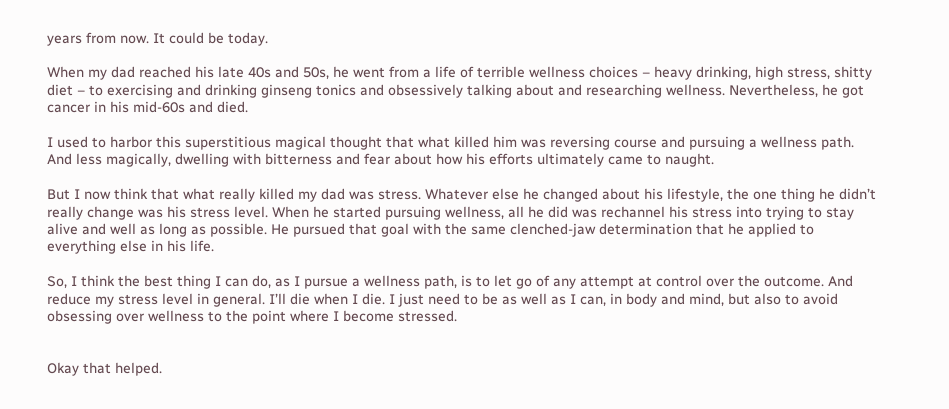years from now. It could be today.

When my dad reached his late 40s and 50s, he went from a life of terrible wellness choices – heavy drinking, high stress, shitty diet – to exercising and drinking ginseng tonics and obsessively talking about and researching wellness. Nevertheless, he got cancer in his mid-60s and died.

I used to harbor this superstitious magical thought that what killed him was reversing course and pursuing a wellness path. And less magically, dwelling with bitterness and fear about how his efforts ultimately came to naught.

But I now think that what really killed my dad was stress. Whatever else he changed about his lifestyle, the one thing he didn’t really change was his stress level. When he started pursuing wellness, all he did was rechannel his stress into trying to stay alive and well as long as possible. He pursued that goal with the same clenched-jaw determination that he applied to everything else in his life.

So, I think the best thing I can do, as I pursue a wellness path, is to let go of any attempt at control over the outcome. And reduce my stress level in general. I’ll die when I die. I just need to be as well as I can, in body and mind, but also to avoid obsessing over wellness to the point where I become stressed.


Okay that helped.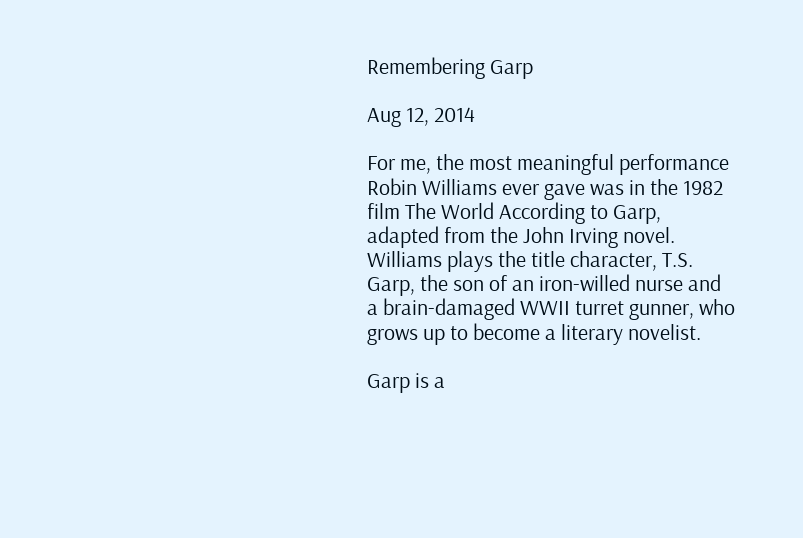Remembering Garp

Aug 12, 2014

For me, the most meaningful performance Robin Williams ever gave was in the 1982 film The World According to Garp, adapted from the John Irving novel. Williams plays the title character, T.S. Garp, the son of an iron-willed nurse and a brain-damaged WWII turret gunner, who grows up to become a literary novelist.

Garp is a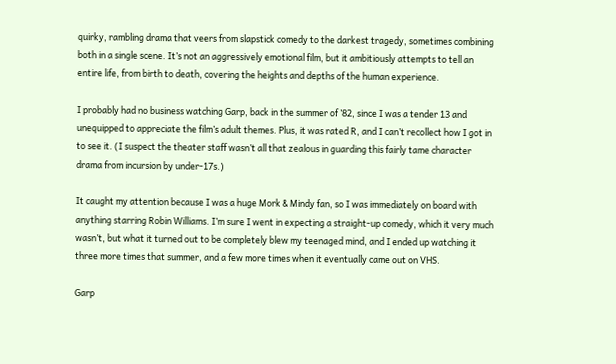quirky, rambling drama that veers from slapstick comedy to the darkest tragedy, sometimes combining both in a single scene. It’s not an aggressively emotional film, but it ambitiously attempts to tell an entire life, from birth to death, covering the heights and depths of the human experience.

I probably had no business watching Garp, back in the summer of ’82, since I was a tender 13 and unequipped to appreciate the film’s adult themes. Plus, it was rated R, and I can’t recollect how I got in to see it. (I suspect the theater staff wasn’t all that zealous in guarding this fairly tame character drama from incursion by under-17s.)

It caught my attention because I was a huge Mork & Mindy fan, so I was immediately on board with anything starring Robin Williams. I’m sure I went in expecting a straight-up comedy, which it very much wasn’t, but what it turned out to be completely blew my teenaged mind, and I ended up watching it three more times that summer, and a few more times when it eventually came out on VHS.

Garp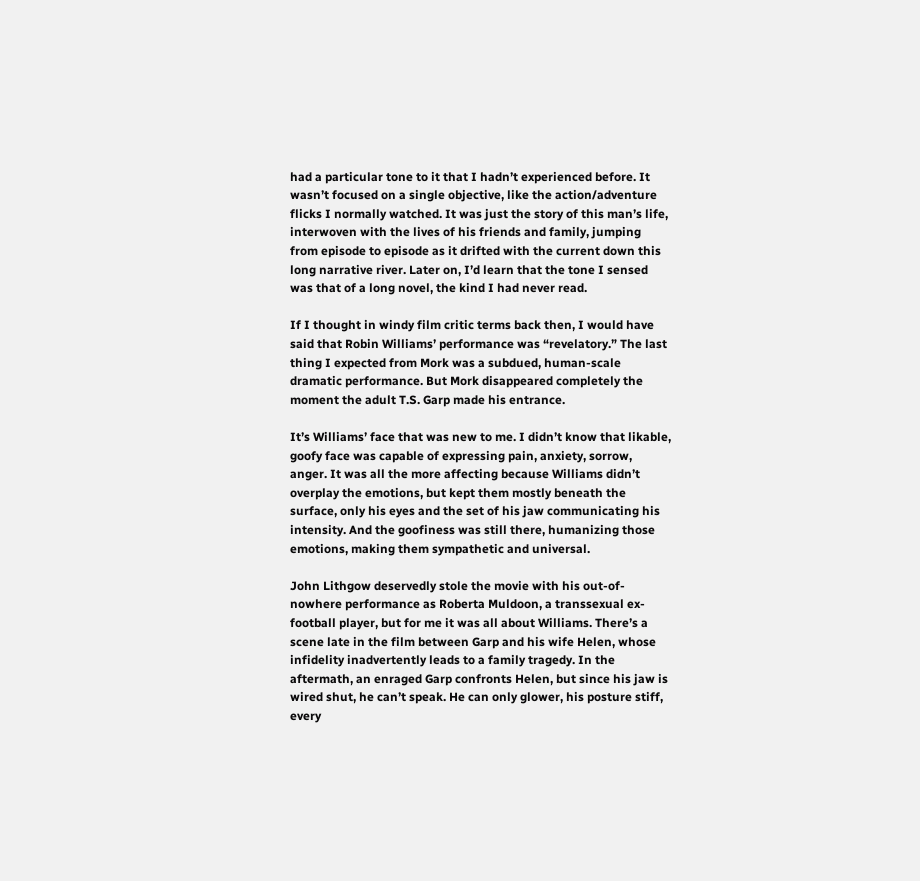had a particular tone to it that I hadn’t experienced before. It wasn’t focused on a single objective, like the action/adventure flicks I normally watched. It was just the story of this man’s life, interwoven with the lives of his friends and family, jumping from episode to episode as it drifted with the current down this long narrative river. Later on, I’d learn that the tone I sensed was that of a long novel, the kind I had never read.

If I thought in windy film critic terms back then, I would have said that Robin Williams’ performance was “revelatory.” The last thing I expected from Mork was a subdued, human-scale dramatic performance. But Mork disappeared completely the moment the adult T.S. Garp made his entrance.

It’s Williams’ face that was new to me. I didn’t know that likable, goofy face was capable of expressing pain, anxiety, sorrow, anger. It was all the more affecting because Williams didn’t overplay the emotions, but kept them mostly beneath the surface, only his eyes and the set of his jaw communicating his intensity. And the goofiness was still there, humanizing those emotions, making them sympathetic and universal.

John Lithgow deservedly stole the movie with his out-of-nowhere performance as Roberta Muldoon, a transsexual ex-football player, but for me it was all about Williams. There’s a scene late in the film between Garp and his wife Helen, whose infidelity inadvertently leads to a family tragedy. In the aftermath, an enraged Garp confronts Helen, but since his jaw is wired shut, he can’t speak. He can only glower, his posture stiff, every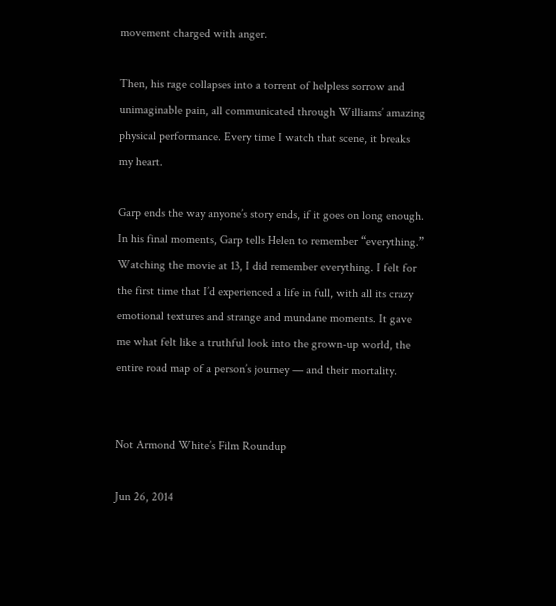movement charged with anger.

Then, his rage collapses into a torrent of helpless sorrow and unimaginable pain, all communicated through Williams’ amazing physical performance. Every time I watch that scene, it breaks my heart.

Garp ends the way anyone’s story ends, if it goes on long enough. In his final moments, Garp tells Helen to remember “everything.” Watching the movie at 13, I did remember everything. I felt for the first time that I’d experienced a life in full, with all its crazy emotional textures and strange and mundane moments. It gave me what felt like a truthful look into the grown-up world, the entire road map of a person’s journey — and their mortality.


Not Armond White’s Film Roundup

Jun 26, 2014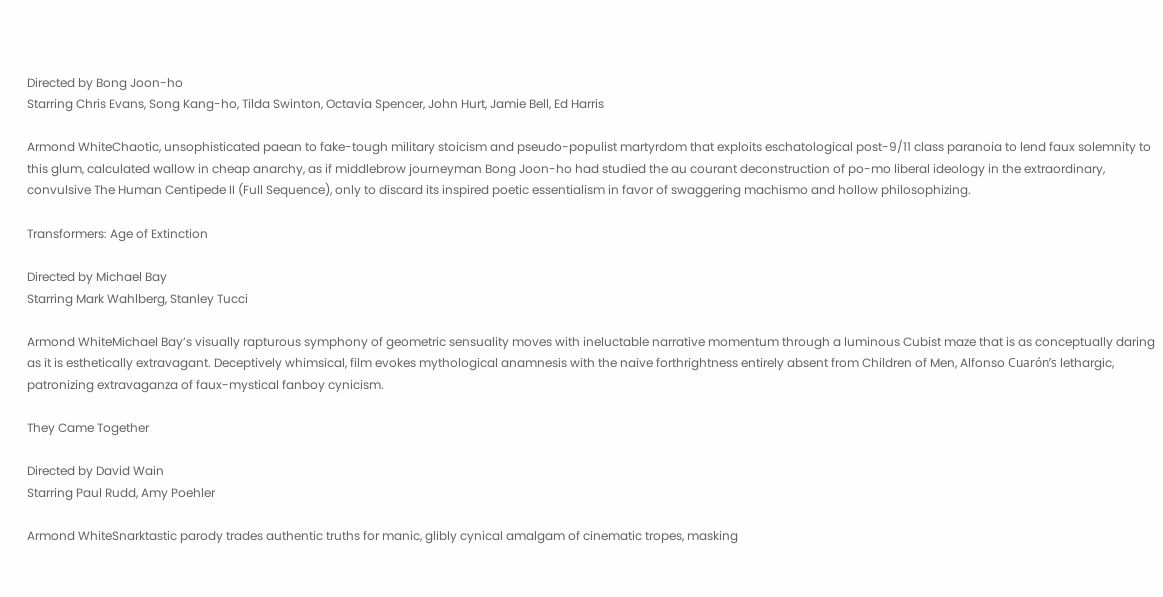Directed by Bong Joon-ho
Starring Chris Evans, Song Kang-ho, Tilda Swinton, Octavia Spencer, John Hurt, Jamie Bell, Ed Harris

Armond WhiteChaotic, unsophisticated paean to fake-tough military stoicism and pseudo-populist martyrdom that exploits eschatological post-9/11 class paranoia to lend faux solemnity to this glum, calculated wallow in cheap anarchy, as if middlebrow journeyman Bong Joon-ho had studied the au courant deconstruction of po-mo liberal ideology in the extraordinary, convulsive The Human Centipede II (Full Sequence), only to discard its inspired poetic essentialism in favor of swaggering machismo and hollow philosophizing.

Transformers: Age of Extinction

Directed by Michael Bay
Starring Mark Wahlberg, Stanley Tucci

Armond WhiteMichael Bay’s visually rapturous symphony of geometric sensuality moves with ineluctable narrative momentum through a luminous Cubist maze that is as conceptually daring as it is esthetically extravagant. Deceptively whimsical, film evokes mythological anamnesis with the naive forthrightness entirely absent from Children of Men, Alfonso Cuarón’s lethargic, patronizing extravaganza of faux-mystical fanboy cynicism.

They Came Together

Directed by David Wain
Starring Paul Rudd, Amy Poehler

Armond WhiteSnarktastic parody trades authentic truths for manic, glibly cynical amalgam of cinematic tropes, masking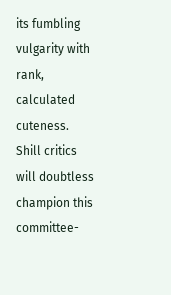its fumbling vulgarity with rank, calculated cuteness. Shill critics will doubtless champion this committee-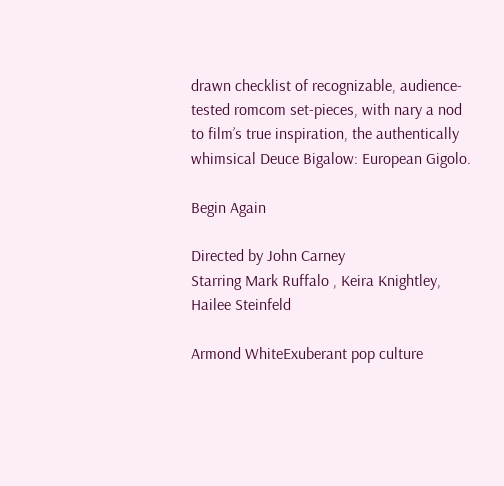drawn checklist of recognizable, audience-tested romcom set-pieces, with nary a nod to film’s true inspiration, the authentically whimsical Deuce Bigalow: European Gigolo.

Begin Again

Directed by John Carney
Starring Mark Ruffalo , Keira Knightley, Hailee Steinfeld

Armond WhiteExuberant pop culture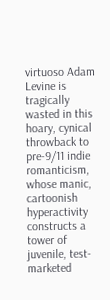virtuoso Adam Levine is tragically wasted in this hoary, cynical throwback to pre-9/11 indie romanticism, whose manic, cartoonish hyperactivity constructs a tower of juvenile, test-marketed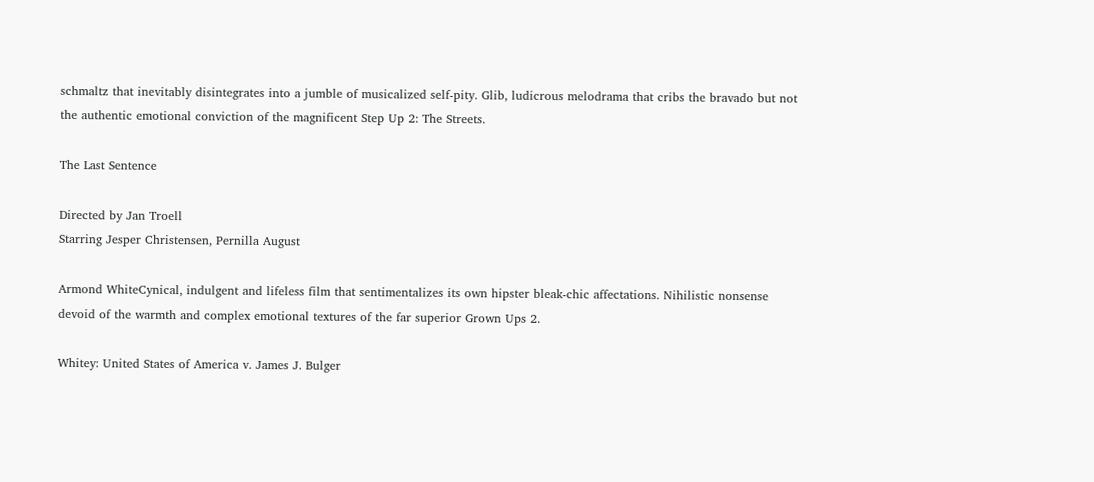schmaltz that inevitably disintegrates into a jumble of musicalized self-pity. Glib, ludicrous melodrama that cribs the bravado but not the authentic emotional conviction of the magnificent Step Up 2: The Streets.

The Last Sentence

Directed by Jan Troell
Starring Jesper Christensen, Pernilla August

Armond WhiteCynical, indulgent and lifeless film that sentimentalizes its own hipster bleak-chic affectations. Nihilistic nonsense devoid of the warmth and complex emotional textures of the far superior Grown Ups 2.

Whitey: United States of America v. James J. Bulger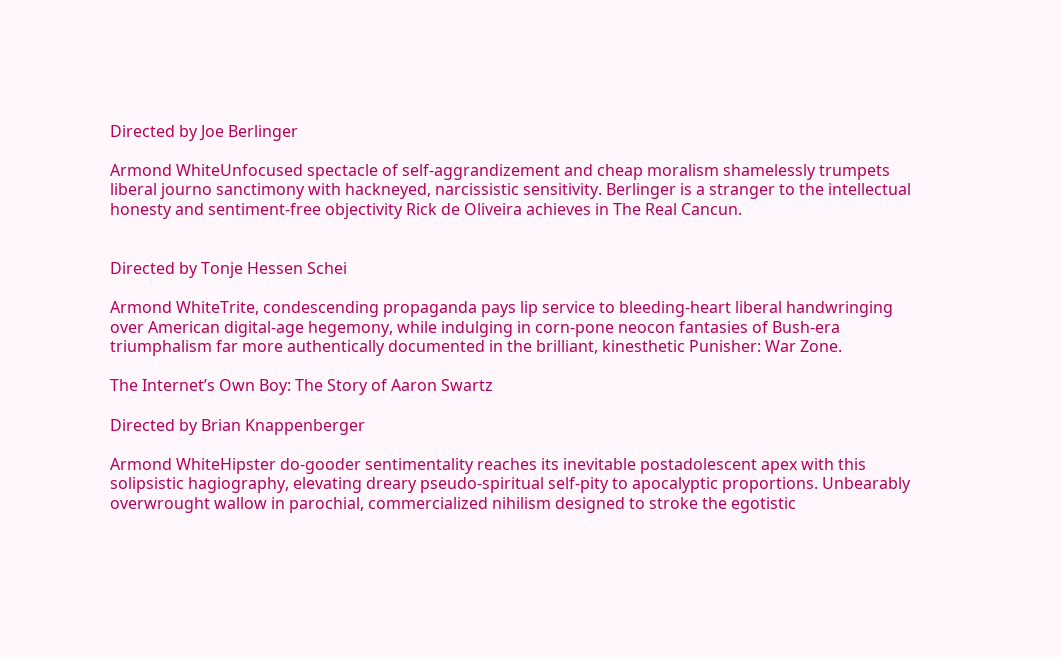Directed by Joe Berlinger

Armond WhiteUnfocused spectacle of self-aggrandizement and cheap moralism shamelessly trumpets liberal journo sanctimony with hackneyed, narcissistic sensitivity. Berlinger is a stranger to the intellectual honesty and sentiment-free objectivity Rick de Oliveira achieves in The Real Cancun.


Directed by Tonje Hessen Schei

Armond WhiteTrite, condescending propaganda pays lip service to bleeding-heart liberal handwringing over American digital-age hegemony, while indulging in corn-pone neocon fantasies of Bush-era triumphalism far more authentically documented in the brilliant, kinesthetic Punisher: War Zone.

The Internet’s Own Boy: The Story of Aaron Swartz

Directed by Brian Knappenberger

Armond WhiteHipster do-gooder sentimentality reaches its inevitable postadolescent apex with this solipsistic hagiography, elevating dreary pseudo-spiritual self-pity to apocalyptic proportions. Unbearably overwrought wallow in parochial, commercialized nihilism designed to stroke the egotistic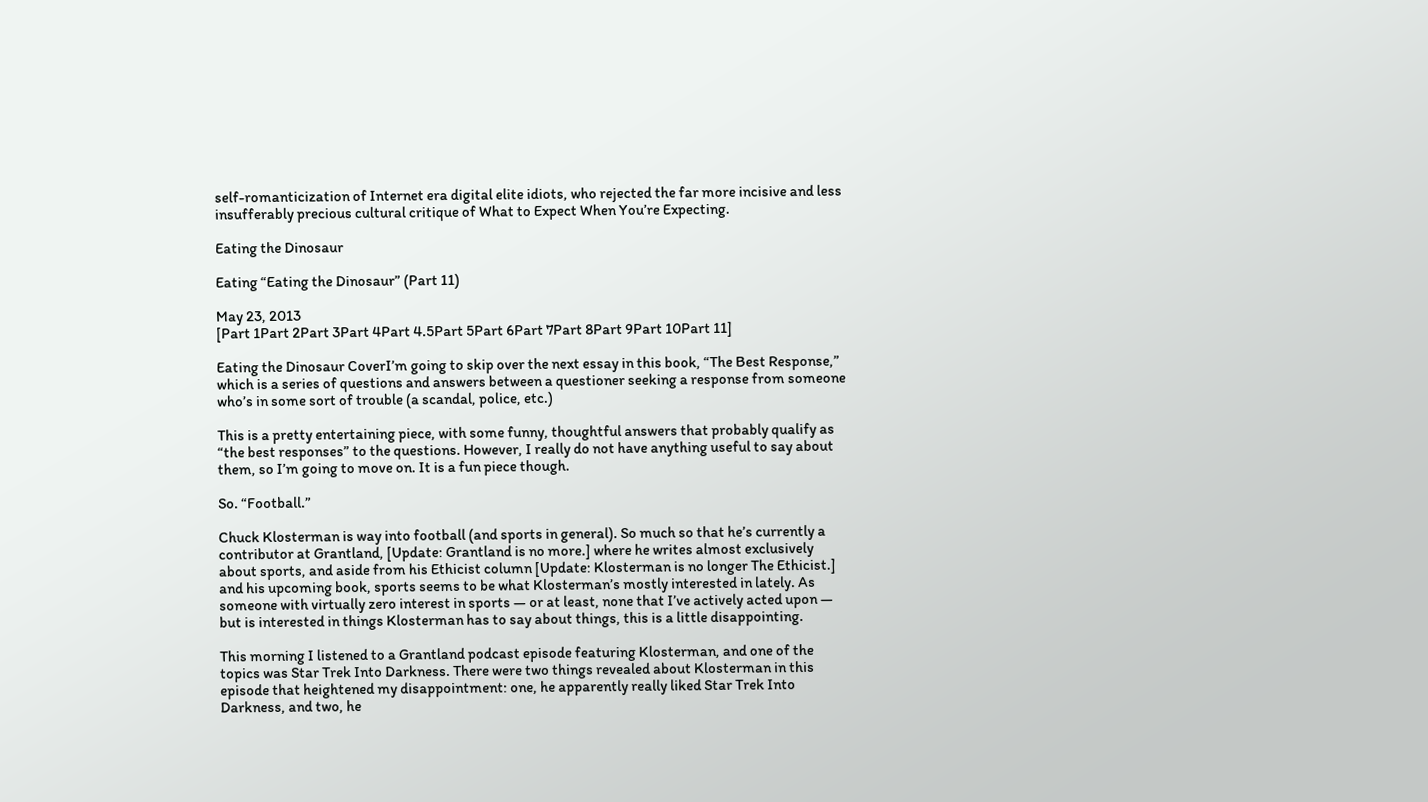self-romanticization of Internet era digital elite idiots, who rejected the far more incisive and less insufferably precious cultural critique of What to Expect When You’re Expecting.

Eating the Dinosaur

Eating “Eating the Dinosaur” (Part 11)

May 23, 2013
[Part 1Part 2Part 3Part 4Part 4.5Part 5Part 6Part 7Part 8Part 9Part 10Part 11]

Eating the Dinosaur CoverI’m going to skip over the next essay in this book, “The Best Response,” which is a series of questions and answers between a questioner seeking a response from someone who’s in some sort of trouble (a scandal, police, etc.)

This is a pretty entertaining piece, with some funny, thoughtful answers that probably qualify as “the best responses” to the questions. However, I really do not have anything useful to say about them, so I’m going to move on. It is a fun piece though.

So. “Football.”

Chuck Klosterman is way into football (and sports in general). So much so that he’s currently a contributor at Grantland, [Update: Grantland is no more.] where he writes almost exclusively about sports, and aside from his Ethicist column [Update: Klosterman is no longer The Ethicist.] and his upcoming book, sports seems to be what Klosterman’s mostly interested in lately. As someone with virtually zero interest in sports — or at least, none that I’ve actively acted upon — but is interested in things Klosterman has to say about things, this is a little disappointing.

This morning I listened to a Grantland podcast episode featuring Klosterman, and one of the topics was Star Trek Into Darkness. There were two things revealed about Klosterman in this episode that heightened my disappointment: one, he apparently really liked Star Trek Into Darkness, and two, he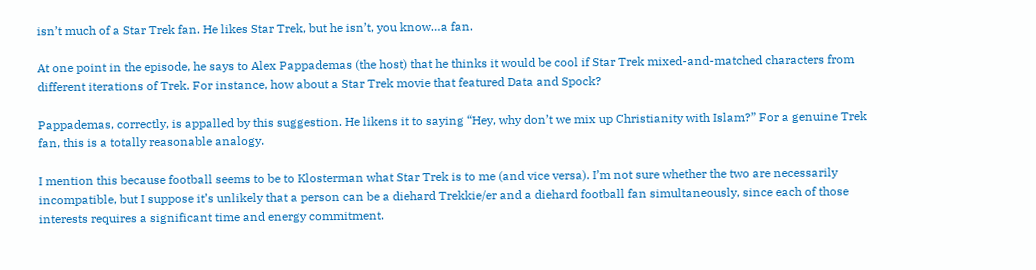isn’t much of a Star Trek fan. He likes Star Trek, but he isn’t, you know…a fan.

At one point in the episode, he says to Alex Pappademas (the host) that he thinks it would be cool if Star Trek mixed-and-matched characters from different iterations of Trek. For instance, how about a Star Trek movie that featured Data and Spock?

Pappademas, correctly, is appalled by this suggestion. He likens it to saying “Hey, why don’t we mix up Christianity with Islam?” For a genuine Trek fan, this is a totally reasonable analogy.

I mention this because football seems to be to Klosterman what Star Trek is to me (and vice versa). I’m not sure whether the two are necessarily incompatible, but I suppose it’s unlikely that a person can be a diehard Trekkie/er and a diehard football fan simultaneously, since each of those interests requires a significant time and energy commitment.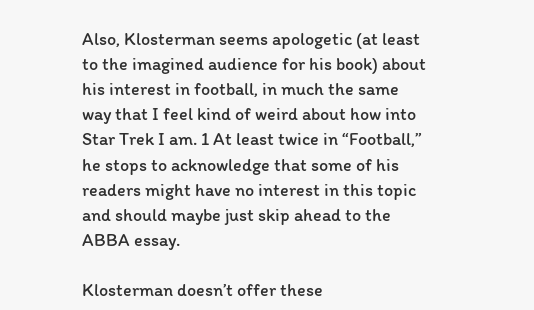Also, Klosterman seems apologetic (at least to the imagined audience for his book) about his interest in football, in much the same way that I feel kind of weird about how into Star Trek I am. 1 At least twice in “Football,” he stops to acknowledge that some of his readers might have no interest in this topic and should maybe just skip ahead to the ABBA essay.

Klosterman doesn’t offer these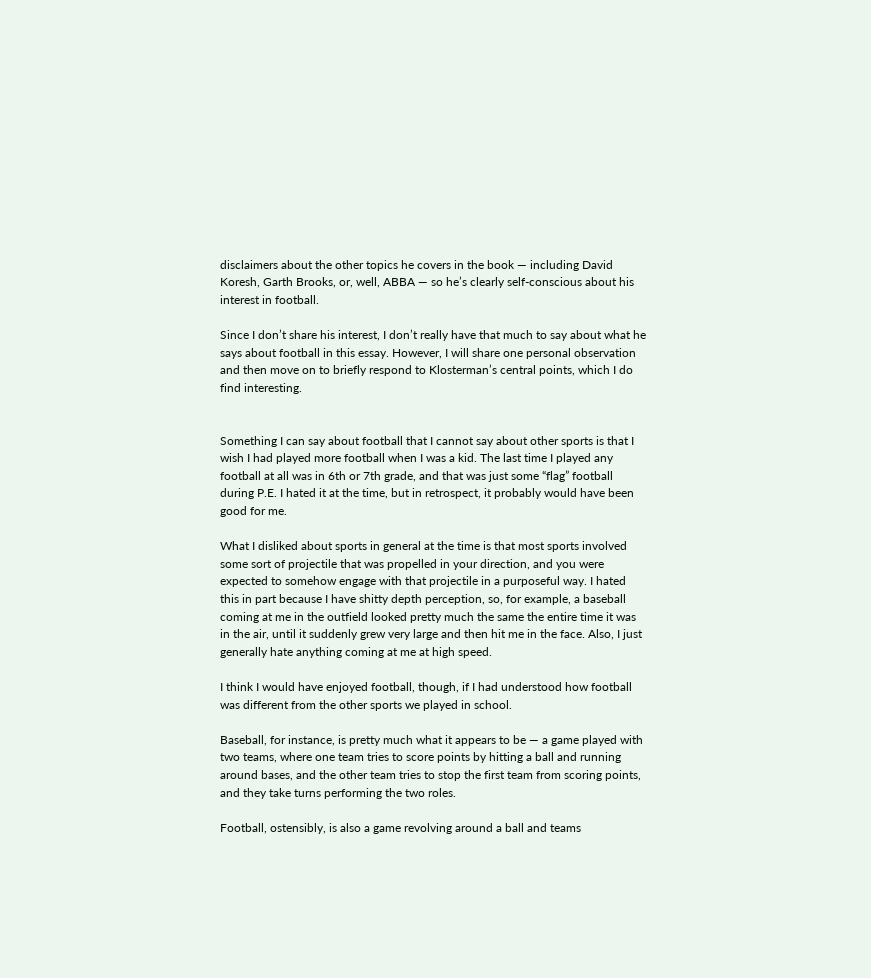disclaimers about the other topics he covers in the book — including David Koresh, Garth Brooks, or, well, ABBA — so he’s clearly self-conscious about his interest in football.

Since I don’t share his interest, I don’t really have that much to say about what he says about football in this essay. However, I will share one personal observation and then move on to briefly respond to Klosterman’s central points, which I do find interesting.


Something I can say about football that I cannot say about other sports is that I wish I had played more football when I was a kid. The last time I played any football at all was in 6th or 7th grade, and that was just some “flag” football during P.E. I hated it at the time, but in retrospect, it probably would have been good for me.

What I disliked about sports in general at the time is that most sports involved some sort of projectile that was propelled in your direction, and you were expected to somehow engage with that projectile in a purposeful way. I hated this in part because I have shitty depth perception, so, for example, a baseball coming at me in the outfield looked pretty much the same the entire time it was in the air, until it suddenly grew very large and then hit me in the face. Also, I just generally hate anything coming at me at high speed.

I think I would have enjoyed football, though, if I had understood how football was different from the other sports we played in school.

Baseball, for instance, is pretty much what it appears to be — a game played with two teams, where one team tries to score points by hitting a ball and running around bases, and the other team tries to stop the first team from scoring points, and they take turns performing the two roles.

Football, ostensibly, is also a game revolving around a ball and teams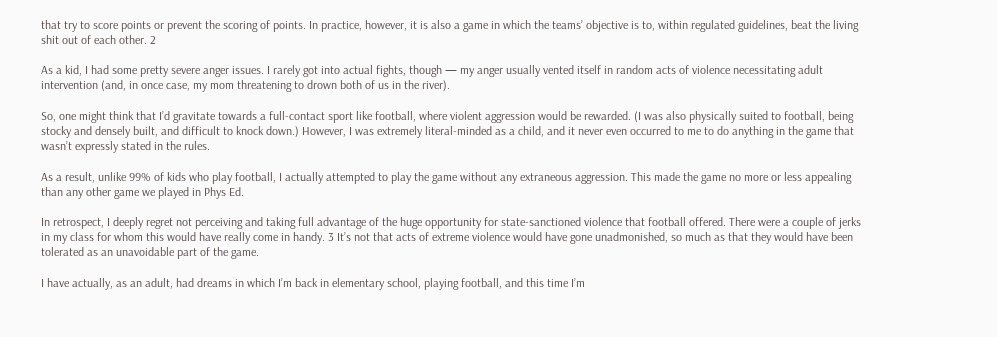that try to score points or prevent the scoring of points. In practice, however, it is also a game in which the teams’ objective is to, within regulated guidelines, beat the living shit out of each other. 2

As a kid, I had some pretty severe anger issues. I rarely got into actual fights, though — my anger usually vented itself in random acts of violence necessitating adult intervention (and, in once case, my mom threatening to drown both of us in the river).

So, one might think that I’d gravitate towards a full-contact sport like football, where violent aggression would be rewarded. (I was also physically suited to football, being stocky and densely built, and difficult to knock down.) However, I was extremely literal-minded as a child, and it never even occurred to me to do anything in the game that wasn’t expressly stated in the rules.

As a result, unlike 99% of kids who play football, I actually attempted to play the game without any extraneous aggression. This made the game no more or less appealing than any other game we played in Phys Ed.

In retrospect, I deeply regret not perceiving and taking full advantage of the huge opportunity for state-sanctioned violence that football offered. There were a couple of jerks in my class for whom this would have really come in handy. 3 It’s not that acts of extreme violence would have gone unadmonished, so much as that they would have been tolerated as an unavoidable part of the game.

I have actually, as an adult, had dreams in which I’m back in elementary school, playing football, and this time I’m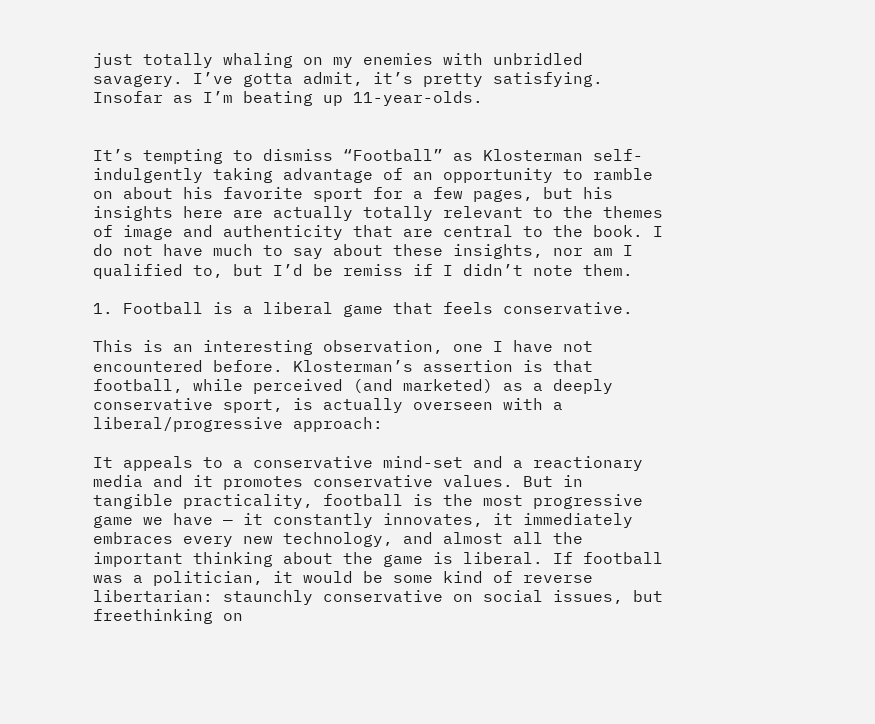just totally whaling on my enemies with unbridled savagery. I’ve gotta admit, it’s pretty satisfying. Insofar as I’m beating up 11-year-olds.


It’s tempting to dismiss “Football” as Klosterman self-indulgently taking advantage of an opportunity to ramble on about his favorite sport for a few pages, but his insights here are actually totally relevant to the themes of image and authenticity that are central to the book. I do not have much to say about these insights, nor am I qualified to, but I’d be remiss if I didn’t note them.

1. Football is a liberal game that feels conservative.

This is an interesting observation, one I have not encountered before. Klosterman’s assertion is that football, while perceived (and marketed) as a deeply conservative sport, is actually overseen with a liberal/progressive approach:

It appeals to a conservative mind-set and a reactionary media and it promotes conservative values. But in tangible practicality, football is the most progressive game we have — it constantly innovates, it immediately embraces every new technology, and almost all the important thinking about the game is liberal. If football was a politician, it would be some kind of reverse libertarian: staunchly conservative on social issues, but freethinking on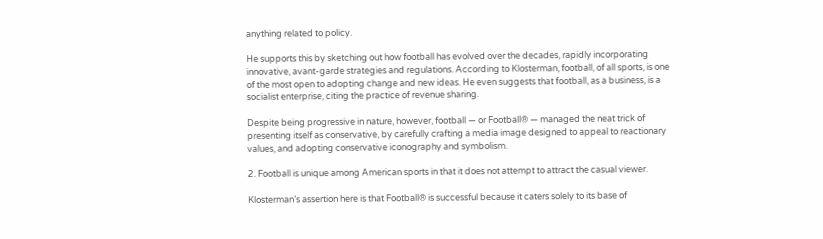anything related to policy.

He supports this by sketching out how football has evolved over the decades, rapidly incorporating innovative, avant-garde strategies and regulations. According to Klosterman, football, of all sports, is one of the most open to adopting change and new ideas. He even suggests that football, as a business, is a socialist enterprise, citing the practice of revenue sharing.

Despite being progressive in nature, however, football — or Football® — managed the neat trick of presenting itself as conservative, by carefully crafting a media image designed to appeal to reactionary values, and adopting conservative iconography and symbolism.

2. Football is unique among American sports in that it does not attempt to attract the casual viewer.

Klosterman’s assertion here is that Football® is successful because it caters solely to its base of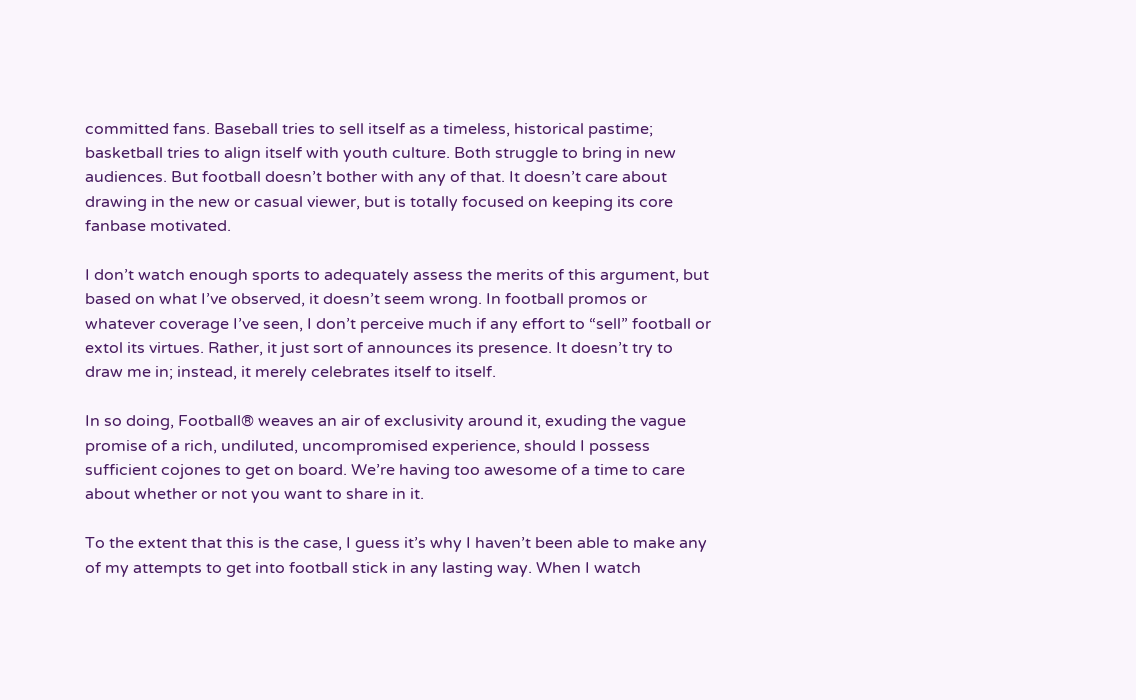committed fans. Baseball tries to sell itself as a timeless, historical pastime; basketball tries to align itself with youth culture. Both struggle to bring in new audiences. But football doesn’t bother with any of that. It doesn’t care about drawing in the new or casual viewer, but is totally focused on keeping its core fanbase motivated.

I don’t watch enough sports to adequately assess the merits of this argument, but based on what I’ve observed, it doesn’t seem wrong. In football promos or whatever coverage I’ve seen, I don’t perceive much if any effort to “sell” football or extol its virtues. Rather, it just sort of announces its presence. It doesn’t try to draw me in; instead, it merely celebrates itself to itself.

In so doing, Football® weaves an air of exclusivity around it, exuding the vague promise of a rich, undiluted, uncompromised experience, should I possess sufficient cojones to get on board. We’re having too awesome of a time to care about whether or not you want to share in it.

To the extent that this is the case, I guess it’s why I haven’t been able to make any of my attempts to get into football stick in any lasting way. When I watch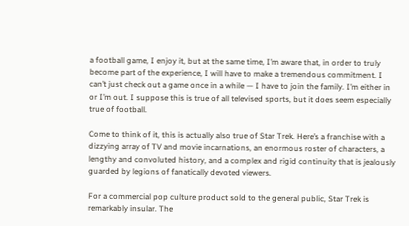a football game, I enjoy it, but at the same time, I’m aware that, in order to truly become part of the experience, I will have to make a tremendous commitment. I can’t just check out a game once in a while — I have to join the family. I’m either in or I’m out. I suppose this is true of all televised sports, but it does seem especially true of football.

Come to think of it, this is actually also true of Star Trek. Here’s a franchise with a dizzying array of TV and movie incarnations, an enormous roster of characters, a lengthy and convoluted history, and a complex and rigid continuity that is jealously guarded by legions of fanatically devoted viewers.

For a commercial pop culture product sold to the general public, Star Trek is remarkably insular. The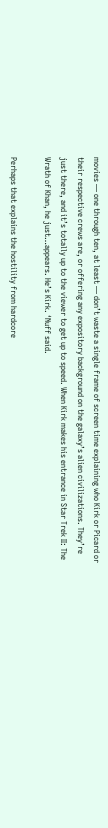movies — one through ten, at least — don’t waste a single frame of screen time explaining who Kirk or Picard or their respective crews are, or offering any expository background on the galaxy’s alien civilizations. They’re just there, and it’s totally up to the viewer to get up to speed. When Kirk makes his entrance in Star Trek II: The Wrath of Khan, he just…appears. He’s Kirk. ‘Nuff said.

Perhaps that explains the hostility from hardcore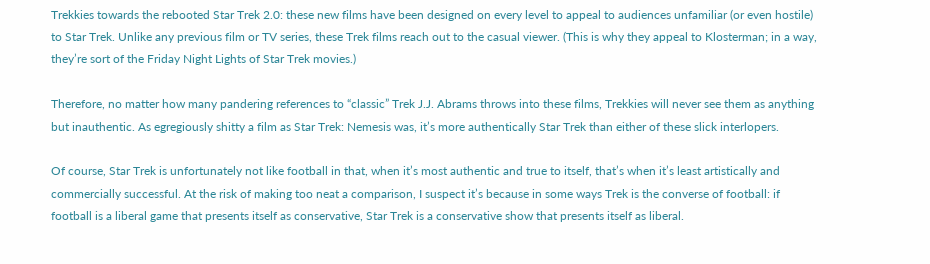Trekkies towards the rebooted Star Trek 2.0: these new films have been designed on every level to appeal to audiences unfamiliar (or even hostile) to Star Trek. Unlike any previous film or TV series, these Trek films reach out to the casual viewer. (This is why they appeal to Klosterman; in a way, they’re sort of the Friday Night Lights of Star Trek movies.)

Therefore, no matter how many pandering references to “classic” Trek J.J. Abrams throws into these films, Trekkies will never see them as anything but inauthentic. As egregiously shitty a film as Star Trek: Nemesis was, it’s more authentically Star Trek than either of these slick interlopers.

Of course, Star Trek is unfortunately not like football in that, when it’s most authentic and true to itself, that’s when it’s least artistically and commercially successful. At the risk of making too neat a comparison, I suspect it’s because in some ways Trek is the converse of football: if football is a liberal game that presents itself as conservative, Star Trek is a conservative show that presents itself as liberal.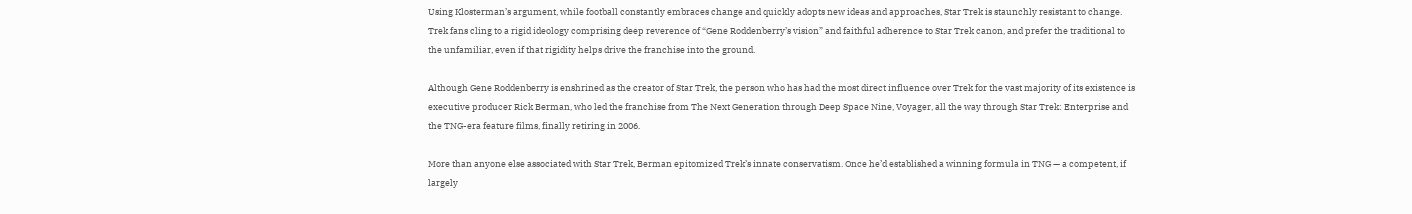Using Klosterman’s argument, while football constantly embraces change and quickly adopts new ideas and approaches, Star Trek is staunchly resistant to change. Trek fans cling to a rigid ideology comprising deep reverence of “Gene Roddenberry’s vision” and faithful adherence to Star Trek canon, and prefer the traditional to the unfamiliar, even if that rigidity helps drive the franchise into the ground.

Although Gene Roddenberry is enshrined as the creator of Star Trek, the person who has had the most direct influence over Trek for the vast majority of its existence is executive producer Rick Berman, who led the franchise from The Next Generation through Deep Space Nine, Voyager, all the way through Star Trek: Enterprise and the TNG-era feature films, finally retiring in 2006.

More than anyone else associated with Star Trek, Berman epitomized Trek’s innate conservatism. Once he’d established a winning formula in TNG — a competent, if largely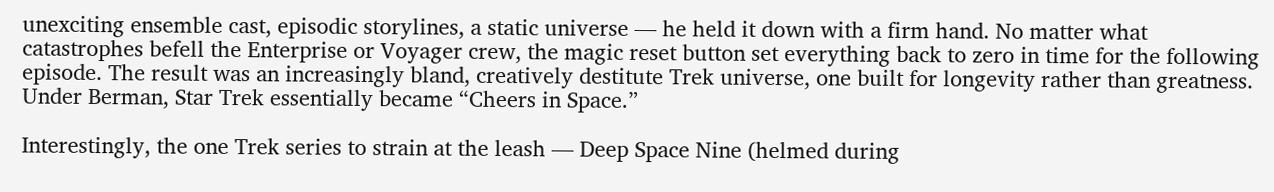unexciting ensemble cast, episodic storylines, a static universe — he held it down with a firm hand. No matter what catastrophes befell the Enterprise or Voyager crew, the magic reset button set everything back to zero in time for the following episode. The result was an increasingly bland, creatively destitute Trek universe, one built for longevity rather than greatness. Under Berman, Star Trek essentially became “Cheers in Space.”

Interestingly, the one Trek series to strain at the leash — Deep Space Nine (helmed during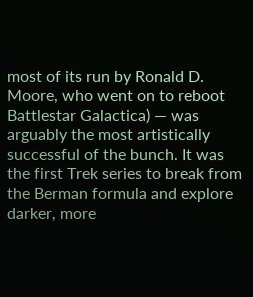most of its run by Ronald D. Moore, who went on to reboot Battlestar Galactica) — was arguably the most artistically successful of the bunch. It was the first Trek series to break from the Berman formula and explore darker, more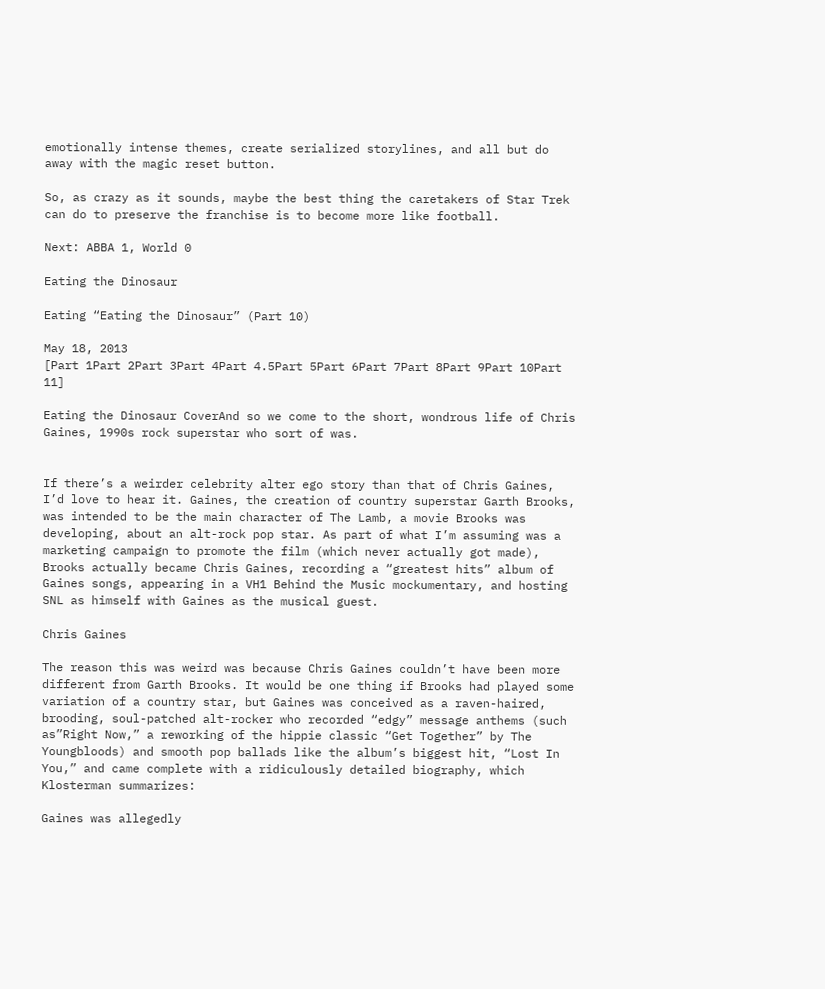emotionally intense themes, create serialized storylines, and all but do away with the magic reset button.

So, as crazy as it sounds, maybe the best thing the caretakers of Star Trek can do to preserve the franchise is to become more like football.

Next: ABBA 1, World 0

Eating the Dinosaur

Eating “Eating the Dinosaur” (Part 10)

May 18, 2013
[Part 1Part 2Part 3Part 4Part 4.5Part 5Part 6Part 7Part 8Part 9Part 10Part 11]

Eating the Dinosaur CoverAnd so we come to the short, wondrous life of Chris Gaines, 1990s rock superstar who sort of was.


If there’s a weirder celebrity alter ego story than that of Chris Gaines, I’d love to hear it. Gaines, the creation of country superstar Garth Brooks, was intended to be the main character of The Lamb, a movie Brooks was developing, about an alt-rock pop star. As part of what I’m assuming was a marketing campaign to promote the film (which never actually got made), Brooks actually became Chris Gaines, recording a “greatest hits” album of Gaines songs, appearing in a VH1 Behind the Music mockumentary, and hosting SNL as himself with Gaines as the musical guest.

Chris Gaines

The reason this was weird was because Chris Gaines couldn’t have been more different from Garth Brooks. It would be one thing if Brooks had played some variation of a country star, but Gaines was conceived as a raven-haired, brooding, soul-patched alt-rocker who recorded “edgy” message anthems (such as”Right Now,” a reworking of the hippie classic “Get Together” by The Youngbloods) and smooth pop ballads like the album’s biggest hit, “Lost In You,” and came complete with a ridiculously detailed biography, which Klosterman summarizes:

Gaines was allegedly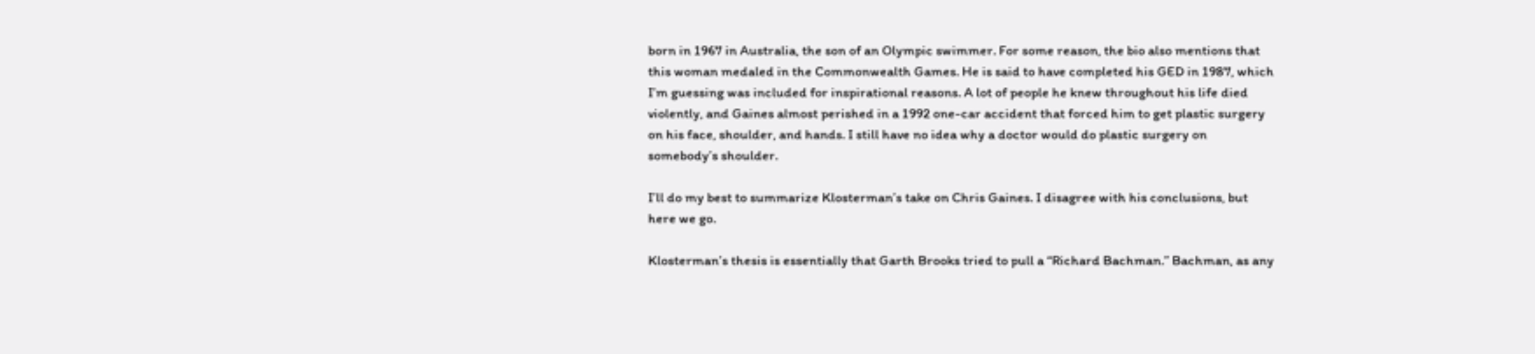born in 1967 in Australia, the son of an Olympic swimmer. For some reason, the bio also mentions that this woman medaled in the Commonwealth Games. He is said to have completed his GED in 1987, which I’m guessing was included for inspirational reasons. A lot of people he knew throughout his life died violently, and Gaines almost perished in a 1992 one-car accident that forced him to get plastic surgery on his face, shoulder, and hands. I still have no idea why a doctor would do plastic surgery on somebody’s shoulder.

I’ll do my best to summarize Klosterman’s take on Chris Gaines. I disagree with his conclusions, but here we go.

Klosterman’s thesis is essentially that Garth Brooks tried to pull a “Richard Bachman.” Bachman, as any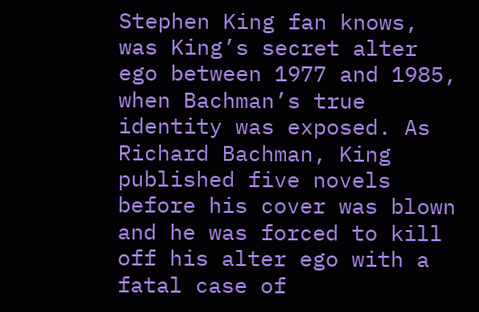Stephen King fan knows, was King’s secret alter ego between 1977 and 1985, when Bachman’s true identity was exposed. As Richard Bachman, King published five novels before his cover was blown and he was forced to kill off his alter ego with a fatal case of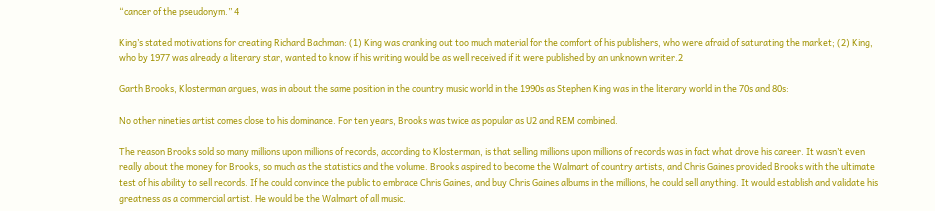“cancer of the pseudonym.” 4

King’s stated motivations for creating Richard Bachman: (1) King was cranking out too much material for the comfort of his publishers, who were afraid of saturating the market; (2) King, who by 1977 was already a literary star, wanted to know if his writing would be as well received if it were published by an unknown writer.2

Garth Brooks, Klosterman argues, was in about the same position in the country music world in the 1990s as Stephen King was in the literary world in the 70s and 80s:

No other nineties artist comes close to his dominance. For ten years, Brooks was twice as popular as U2 and REM combined.

The reason Brooks sold so many millions upon millions of records, according to Klosterman, is that selling millions upon millions of records was in fact what drove his career. It wasn’t even really about the money for Brooks, so much as the statistics and the volume. Brooks aspired to become the Walmart of country artists, and Chris Gaines provided Brooks with the ultimate test of his ability to sell records. If he could convince the public to embrace Chris Gaines, and buy Chris Gaines albums in the millions, he could sell anything. It would establish and validate his greatness as a commercial artist. He would be the Walmart of all music.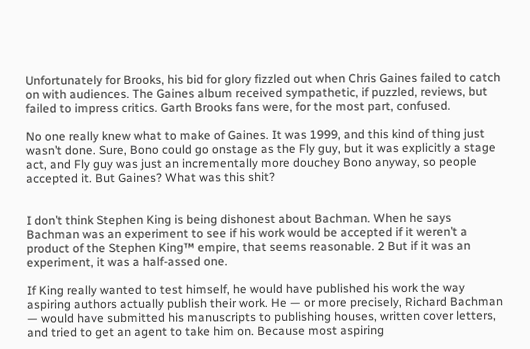Unfortunately for Brooks, his bid for glory fizzled out when Chris Gaines failed to catch on with audiences. The Gaines album received sympathetic, if puzzled, reviews, but failed to impress critics. Garth Brooks fans were, for the most part, confused.

No one really knew what to make of Gaines. It was 1999, and this kind of thing just wasn’t done. Sure, Bono could go onstage as the Fly guy, but it was explicitly a stage act, and Fly guy was just an incrementally more douchey Bono anyway, so people accepted it. But Gaines? What was this shit?


I don’t think Stephen King is being dishonest about Bachman. When he says Bachman was an experiment to see if his work would be accepted if it weren’t a product of the Stephen King™ empire, that seems reasonable. 2 But if it was an experiment, it was a half-assed one.

If King really wanted to test himself, he would have published his work the way aspiring authors actually publish their work. He — or more precisely, Richard Bachman — would have submitted his manuscripts to publishing houses, written cover letters, and tried to get an agent to take him on. Because most aspiring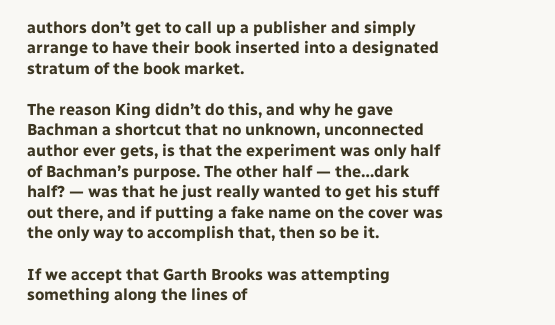authors don’t get to call up a publisher and simply arrange to have their book inserted into a designated stratum of the book market.

The reason King didn’t do this, and why he gave Bachman a shortcut that no unknown, unconnected author ever gets, is that the experiment was only half of Bachman’s purpose. The other half — the…dark half? — was that he just really wanted to get his stuff out there, and if putting a fake name on the cover was the only way to accomplish that, then so be it.

If we accept that Garth Brooks was attempting something along the lines of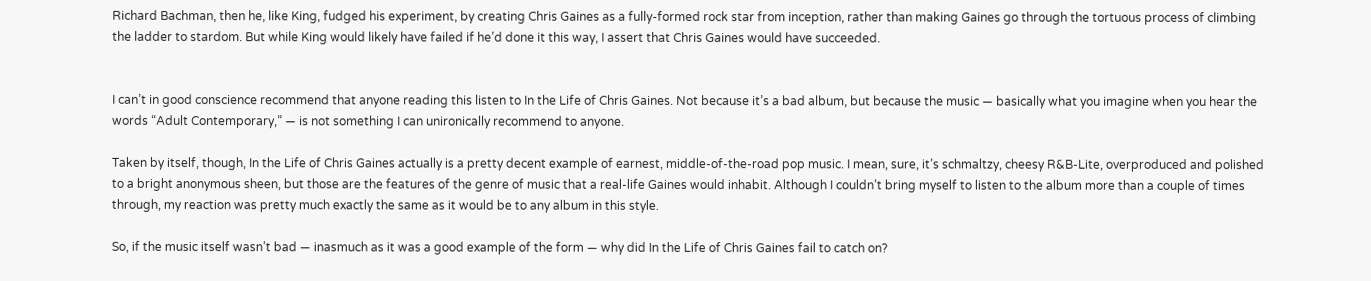Richard Bachman, then he, like King, fudged his experiment, by creating Chris Gaines as a fully-formed rock star from inception, rather than making Gaines go through the tortuous process of climbing the ladder to stardom. But while King would likely have failed if he’d done it this way, I assert that Chris Gaines would have succeeded.


I can’t in good conscience recommend that anyone reading this listen to In the Life of Chris Gaines. Not because it’s a bad album, but because the music — basically what you imagine when you hear the words “Adult Contemporary,” — is not something I can unironically recommend to anyone.

Taken by itself, though, In the Life of Chris Gaines actually is a pretty decent example of earnest, middle-of-the-road pop music. I mean, sure, it’s schmaltzy, cheesy R&B-Lite, overproduced and polished to a bright anonymous sheen, but those are the features of the genre of music that a real-life Gaines would inhabit. Although I couldn’t bring myself to listen to the album more than a couple of times through, my reaction was pretty much exactly the same as it would be to any album in this style.

So, if the music itself wasn’t bad — inasmuch as it was a good example of the form — why did In the Life of Chris Gaines fail to catch on?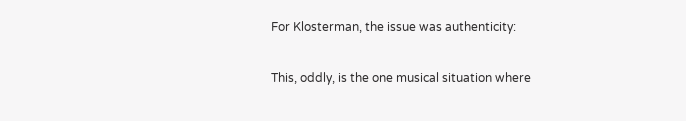For Klosterman, the issue was authenticity:

This, oddly, is the one musical situation where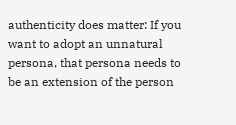authenticity does matter: If you want to adopt an unnatural persona, that persona needs to be an extension of the person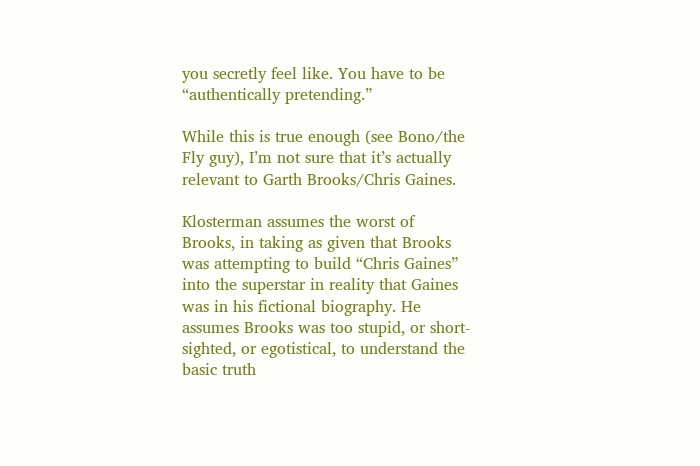you secretly feel like. You have to be “authentically pretending.”

While this is true enough (see Bono/the Fly guy), I’m not sure that it’s actually relevant to Garth Brooks/Chris Gaines.

Klosterman assumes the worst of Brooks, in taking as given that Brooks was attempting to build “Chris Gaines” into the superstar in reality that Gaines was in his fictional biography. He assumes Brooks was too stupid, or short-sighted, or egotistical, to understand the basic truth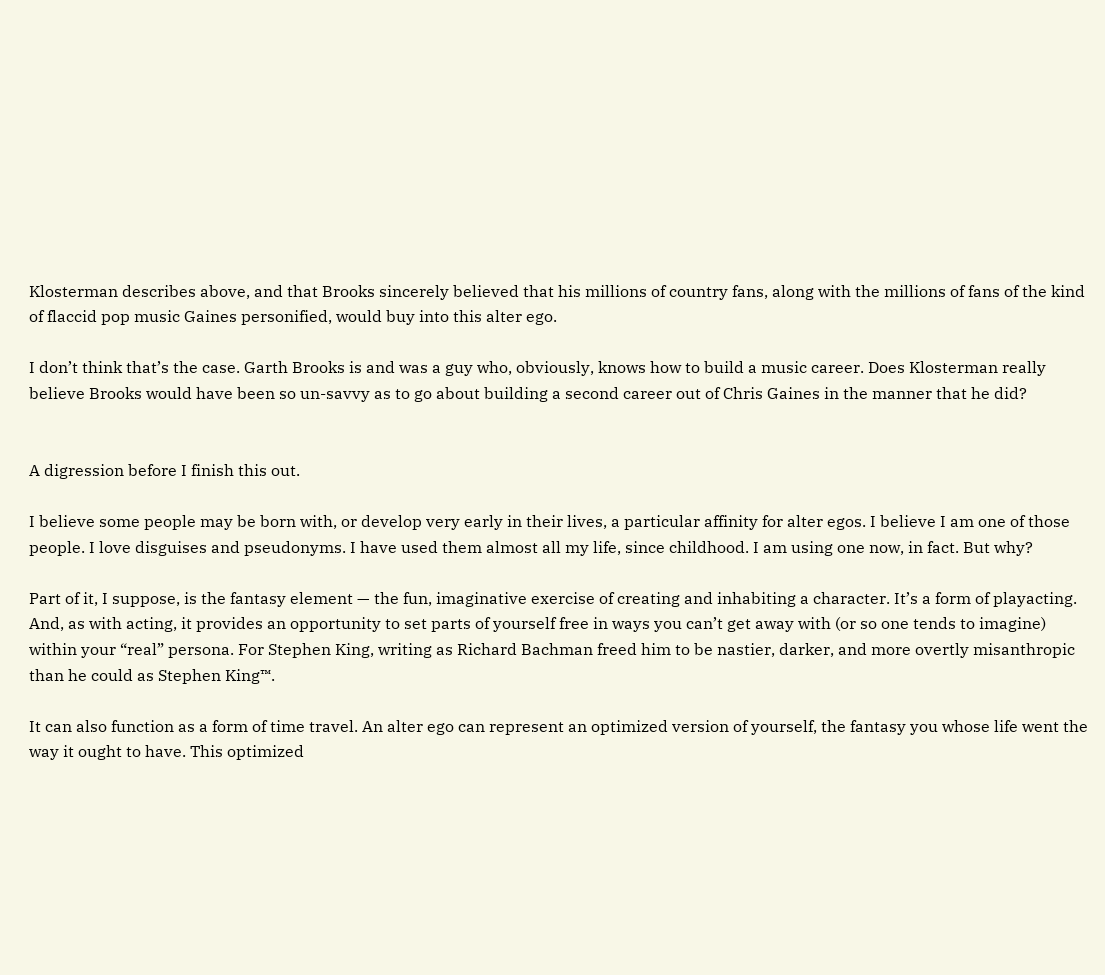Klosterman describes above, and that Brooks sincerely believed that his millions of country fans, along with the millions of fans of the kind of flaccid pop music Gaines personified, would buy into this alter ego.

I don’t think that’s the case. Garth Brooks is and was a guy who, obviously, knows how to build a music career. Does Klosterman really believe Brooks would have been so un-savvy as to go about building a second career out of Chris Gaines in the manner that he did?


A digression before I finish this out.

I believe some people may be born with, or develop very early in their lives, a particular affinity for alter egos. I believe I am one of those people. I love disguises and pseudonyms. I have used them almost all my life, since childhood. I am using one now, in fact. But why?

Part of it, I suppose, is the fantasy element — the fun, imaginative exercise of creating and inhabiting a character. It’s a form of playacting. And, as with acting, it provides an opportunity to set parts of yourself free in ways you can’t get away with (or so one tends to imagine) within your “real” persona. For Stephen King, writing as Richard Bachman freed him to be nastier, darker, and more overtly misanthropic than he could as Stephen King™.

It can also function as a form of time travel. An alter ego can represent an optimized version of yourself, the fantasy you whose life went the way it ought to have. This optimized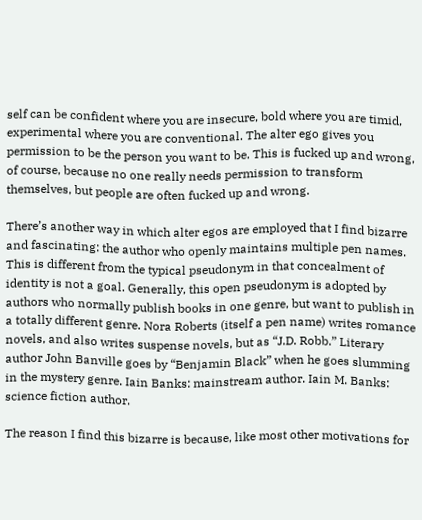self can be confident where you are insecure, bold where you are timid, experimental where you are conventional. The alter ego gives you permission to be the person you want to be. This is fucked up and wrong, of course, because no one really needs permission to transform themselves, but people are often fucked up and wrong.

There’s another way in which alter egos are employed that I find bizarre and fascinating: the author who openly maintains multiple pen names. This is different from the typical pseudonym in that concealment of identity is not a goal. Generally, this open pseudonym is adopted by authors who normally publish books in one genre, but want to publish in a totally different genre. Nora Roberts (itself a pen name) writes romance novels, and also writes suspense novels, but as “J.D. Robb.” Literary author John Banville goes by “Benjamin Black” when he goes slumming in the mystery genre. Iain Banks: mainstream author. Iain M. Banks: science fiction author.

The reason I find this bizarre is because, like most other motivations for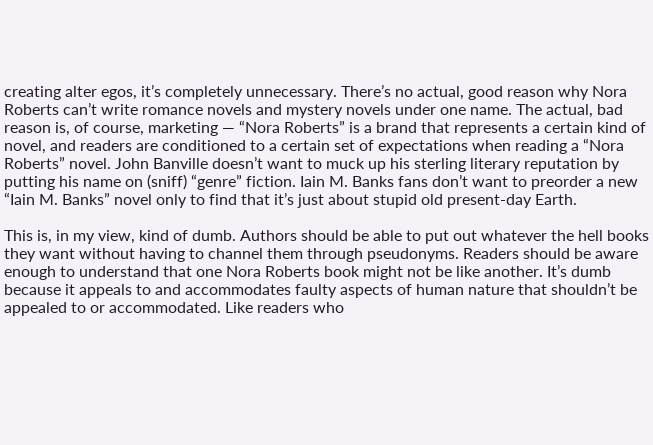creating alter egos, it’s completely unnecessary. There’s no actual, good reason why Nora Roberts can’t write romance novels and mystery novels under one name. The actual, bad reason is, of course, marketing — “Nora Roberts” is a brand that represents a certain kind of novel, and readers are conditioned to a certain set of expectations when reading a “Nora Roberts” novel. John Banville doesn’t want to muck up his sterling literary reputation by putting his name on (sniff) “genre” fiction. Iain M. Banks fans don’t want to preorder a new “Iain M. Banks” novel only to find that it’s just about stupid old present-day Earth.

This is, in my view, kind of dumb. Authors should be able to put out whatever the hell books they want without having to channel them through pseudonyms. Readers should be aware enough to understand that one Nora Roberts book might not be like another. It’s dumb because it appeals to and accommodates faulty aspects of human nature that shouldn’t be appealed to or accommodated. Like readers who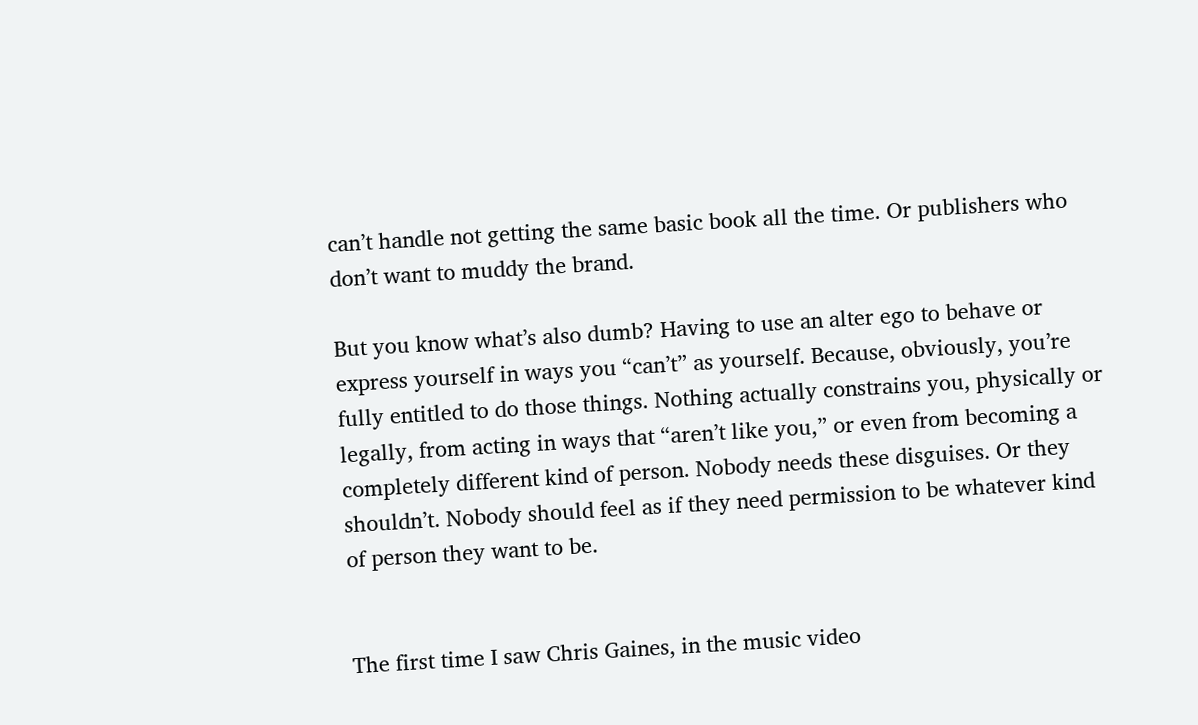can’t handle not getting the same basic book all the time. Or publishers who don’t want to muddy the brand.

But you know what’s also dumb? Having to use an alter ego to behave or express yourself in ways you “can’t” as yourself. Because, obviously, you’re fully entitled to do those things. Nothing actually constrains you, physically or legally, from acting in ways that “aren’t like you,” or even from becoming a completely different kind of person. Nobody needs these disguises. Or they shouldn’t. Nobody should feel as if they need permission to be whatever kind of person they want to be.


The first time I saw Chris Gaines, in the music video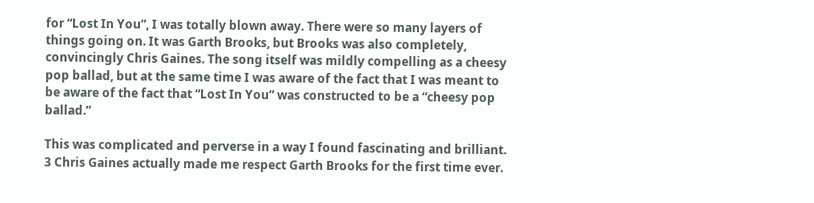for “Lost In You”, I was totally blown away. There were so many layers of things going on. It was Garth Brooks, but Brooks was also completely, convincingly Chris Gaines. The song itself was mildly compelling as a cheesy pop ballad, but at the same time I was aware of the fact that I was meant to be aware of the fact that “Lost In You” was constructed to be a “cheesy pop ballad.”

This was complicated and perverse in a way I found fascinating and brilliant. 3 Chris Gaines actually made me respect Garth Brooks for the first time ever.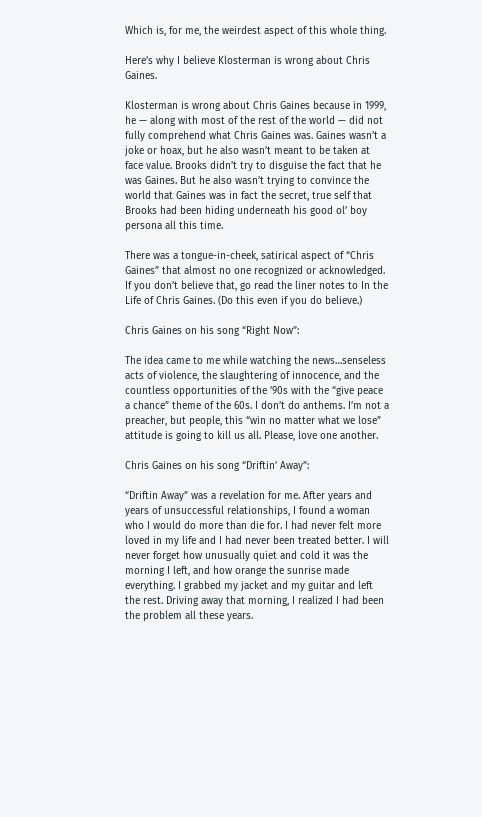Which is, for me, the weirdest aspect of this whole thing.

Here’s why I believe Klosterman is wrong about Chris Gaines.

Klosterman is wrong about Chris Gaines because in 1999, he — along with most of the rest of the world — did not fully comprehend what Chris Gaines was. Gaines wasn’t a joke or hoax, but he also wasn’t meant to be taken at face value. Brooks didn’t try to disguise the fact that he was Gaines. But he also wasn’t trying to convince the world that Gaines was in fact the secret, true self that Brooks had been hiding underneath his good ol’ boy persona all this time.

There was a tongue-in-cheek, satirical aspect of “Chris Gaines” that almost no one recognized or acknowledged. If you don’t believe that, go read the liner notes to In the Life of Chris Gaines. (Do this even if you do believe.)

Chris Gaines on his song “Right Now”:

The idea came to me while watching the news…senseless acts of violence, the slaughtering of innocence, and the countless opportunities of the ’90s with the “give peace a chance” theme of the 60s. I don’t do anthems. I’m not a preacher, but people, this “win no matter what we lose” attitude is going to kill us all. Please, love one another.

Chris Gaines on his song “Driftin’ Away”:

“Driftin Away” was a revelation for me. After years and years of unsuccessful relationships, I found a woman who I would do more than die for. I had never felt more loved in my life and I had never been treated better. I will never forget how unusually quiet and cold it was the morning I left, and how orange the sunrise made everything. I grabbed my jacket and my guitar and left the rest. Driving away that morning, I realized I had been the problem all these years.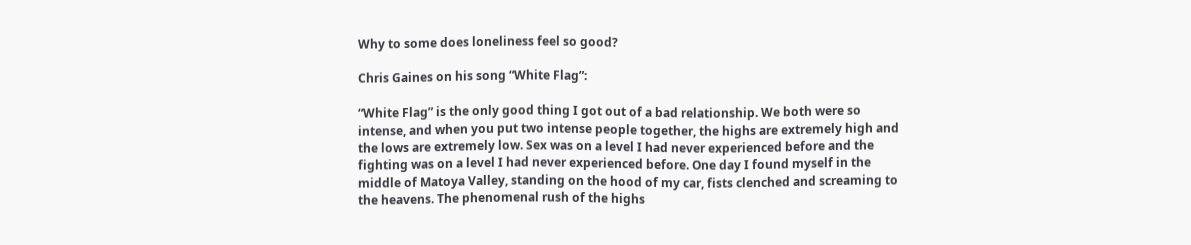Why to some does loneliness feel so good?

Chris Gaines on his song “White Flag”:

“White Flag” is the only good thing I got out of a bad relationship. We both were so intense, and when you put two intense people together, the highs are extremely high and the lows are extremely low. Sex was on a level I had never experienced before and the fighting was on a level I had never experienced before. One day I found myself in the middle of Matoya Valley, standing on the hood of my car, fists clenched and screaming to the heavens. The phenomenal rush of the highs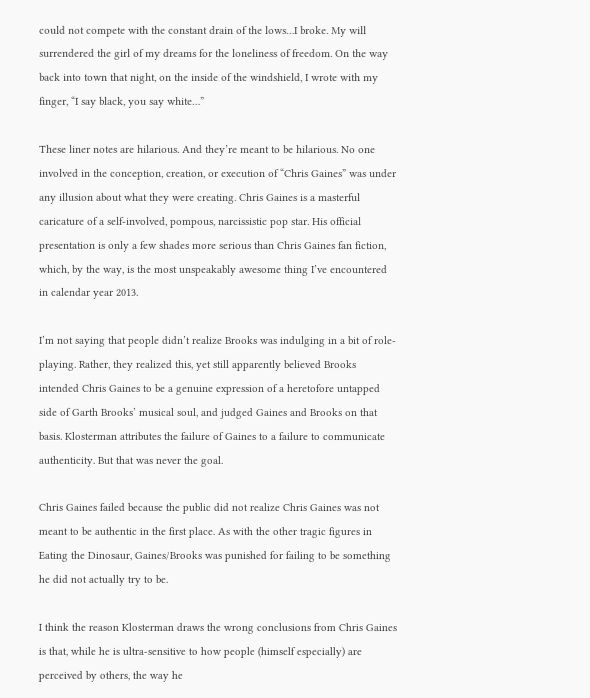could not compete with the constant drain of the lows…I broke. My will surrendered the girl of my dreams for the loneliness of freedom. On the way back into town that night, on the inside of the windshield, I wrote with my finger, “I say black, you say white…”

These liner notes are hilarious. And they’re meant to be hilarious. No one involved in the conception, creation, or execution of “Chris Gaines” was under any illusion about what they were creating. Chris Gaines is a masterful caricature of a self-involved, pompous, narcissistic pop star. His official presentation is only a few shades more serious than Chris Gaines fan fiction, which, by the way, is the most unspeakably awesome thing I’ve encountered in calendar year 2013.

I’m not saying that people didn’t realize Brooks was indulging in a bit of role-playing. Rather, they realized this, yet still apparently believed Brooks intended Chris Gaines to be a genuine expression of a heretofore untapped side of Garth Brooks’ musical soul, and judged Gaines and Brooks on that basis. Klosterman attributes the failure of Gaines to a failure to communicate authenticity. But that was never the goal.

Chris Gaines failed because the public did not realize Chris Gaines was not meant to be authentic in the first place. As with the other tragic figures in Eating the Dinosaur, Gaines/Brooks was punished for failing to be something he did not actually try to be.

I think the reason Klosterman draws the wrong conclusions from Chris Gaines is that, while he is ultra-sensitive to how people (himself especially) are perceived by others, the way he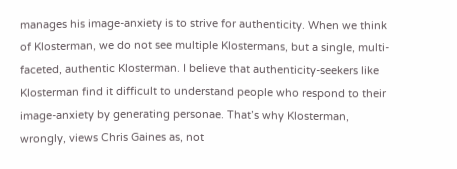manages his image-anxiety is to strive for authenticity. When we think of Klosterman, we do not see multiple Klostermans, but a single, multi-faceted, authentic Klosterman. I believe that authenticity-seekers like Klosterman find it difficult to understand people who respond to their image-anxiety by generating personae. That’s why Klosterman, wrongly, views Chris Gaines as, not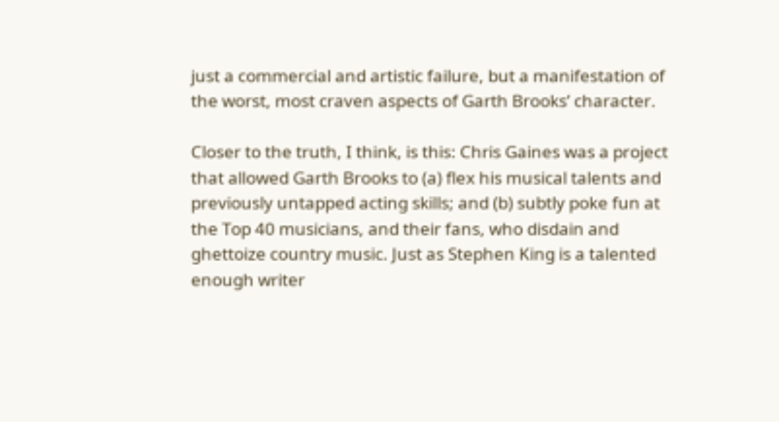just a commercial and artistic failure, but a manifestation of the worst, most craven aspects of Garth Brooks’ character.

Closer to the truth, I think, is this: Chris Gaines was a project that allowed Garth Brooks to (a) flex his musical talents and previously untapped acting skills; and (b) subtly poke fun at the Top 40 musicians, and their fans, who disdain and ghettoize country music. Just as Stephen King is a talented enough writer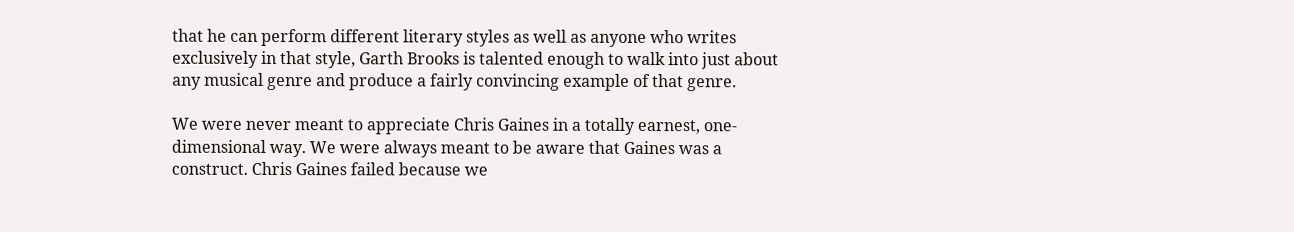that he can perform different literary styles as well as anyone who writes exclusively in that style, Garth Brooks is talented enough to walk into just about any musical genre and produce a fairly convincing example of that genre.

We were never meant to appreciate Chris Gaines in a totally earnest, one-dimensional way. We were always meant to be aware that Gaines was a construct. Chris Gaines failed because we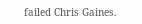failed Chris Gaines.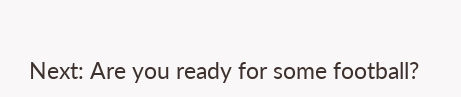Next: Are you ready for some football?